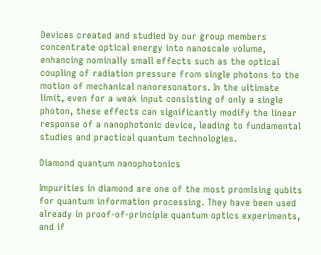Devices created and studied by our group members concentrate optical energy into nanoscale volume, enhancing nominally small effects such as the optical coupling of radiation pressure from single photons to the motion of mechanical nanoresonators. In the ultimate limit, even for a weak input consisting of only a single photon, these effects can significantly modify the linear response of a nanophotonic device, leading to fundamental studies and practical quantum technologies.

Diamond quantum nanophotonics

Impurities in diamond are one of the most promising qubits for quantum information processing. They have been used already in proof-of-principle quantum optics experiments, and if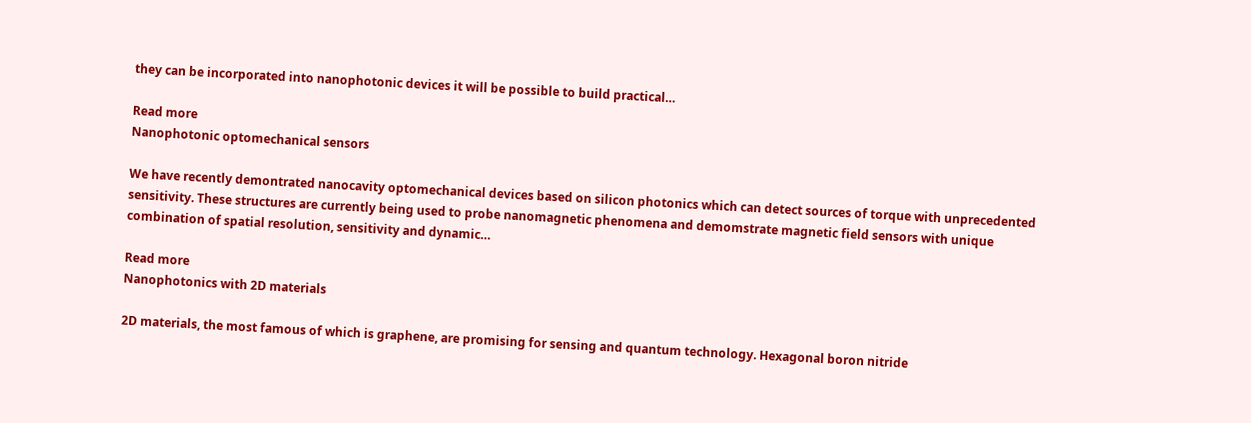they can be incorporated into nanophotonic devices it will be possible to build practical…

Read more
Nanophotonic optomechanical sensors

We have recently demontrated nanocavity optomechanical devices based on silicon photonics which can detect sources of torque with unprecedented sensitivity. These structures are currently being used to probe nanomagnetic phenomena and demomstrate magnetic field sensors with unique combination of spatial resolution, sensitivity and dynamic…

Read more
Nanophotonics with 2D materials

2D materials, the most famous of which is graphene, are promising for sensing and quantum technology. Hexagonal boron nitride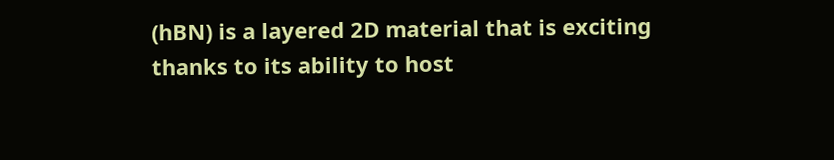(hBN) is a layered 2D material that is exciting thanks to its ability to host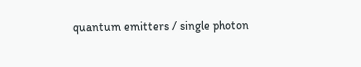quantum emitters / single photon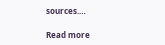sources.…

Read more